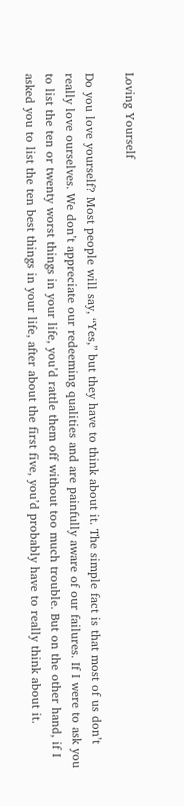Loving Yourself

Do you love yourself? Most people will say, “Yes,” but they have to think about it. The simple fact is that most of us don’t really love ourselves. We don’t appreciate our redeeming qualities and are painfully aware of our failures. If I were to ask you to list the ten or twenty worst things in your life, you’d rattle them off without too much trouble. But on the other hand, if I asked you to list the ten best things in your life, after about the first five, you’d probably have to really think about it.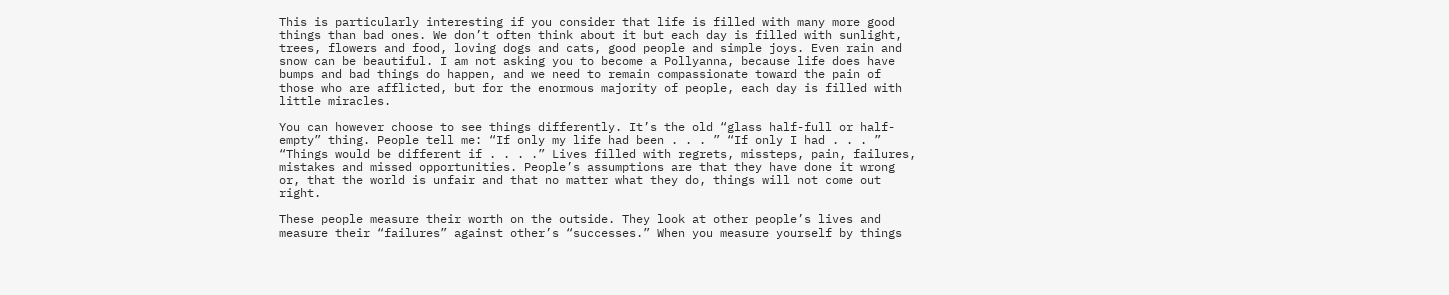This is particularly interesting if you consider that life is filled with many more good things than bad ones. We don’t often think about it but each day is filled with sunlight, trees, flowers and food, loving dogs and cats, good people and simple joys. Even rain and snow can be beautiful. I am not asking you to become a Pollyanna, because life does have bumps and bad things do happen, and we need to remain compassionate toward the pain of those who are afflicted, but for the enormous majority of people, each day is filled with little miracles.

You can however choose to see things differently. It’s the old “glass half-full or half-empty” thing. People tell me: “If only my life had been . . . ” “If only I had . . . ” “Things would be different if . . . .” Lives filled with regrets, missteps, pain, failures, mistakes and missed opportunities. People’s assumptions are that they have done it wrong or, that the world is unfair and that no matter what they do, things will not come out right.

These people measure their worth on the outside. They look at other people’s lives and measure their “failures” against other’s “successes.” When you measure yourself by things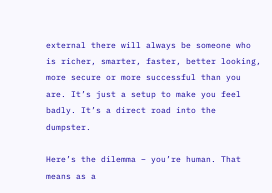external there will always be someone who is richer, smarter, faster, better looking, more secure or more successful than you are. It’s just a setup to make you feel badly. It’s a direct road into the dumpster.

Here’s the dilemma – you’re human. That means as a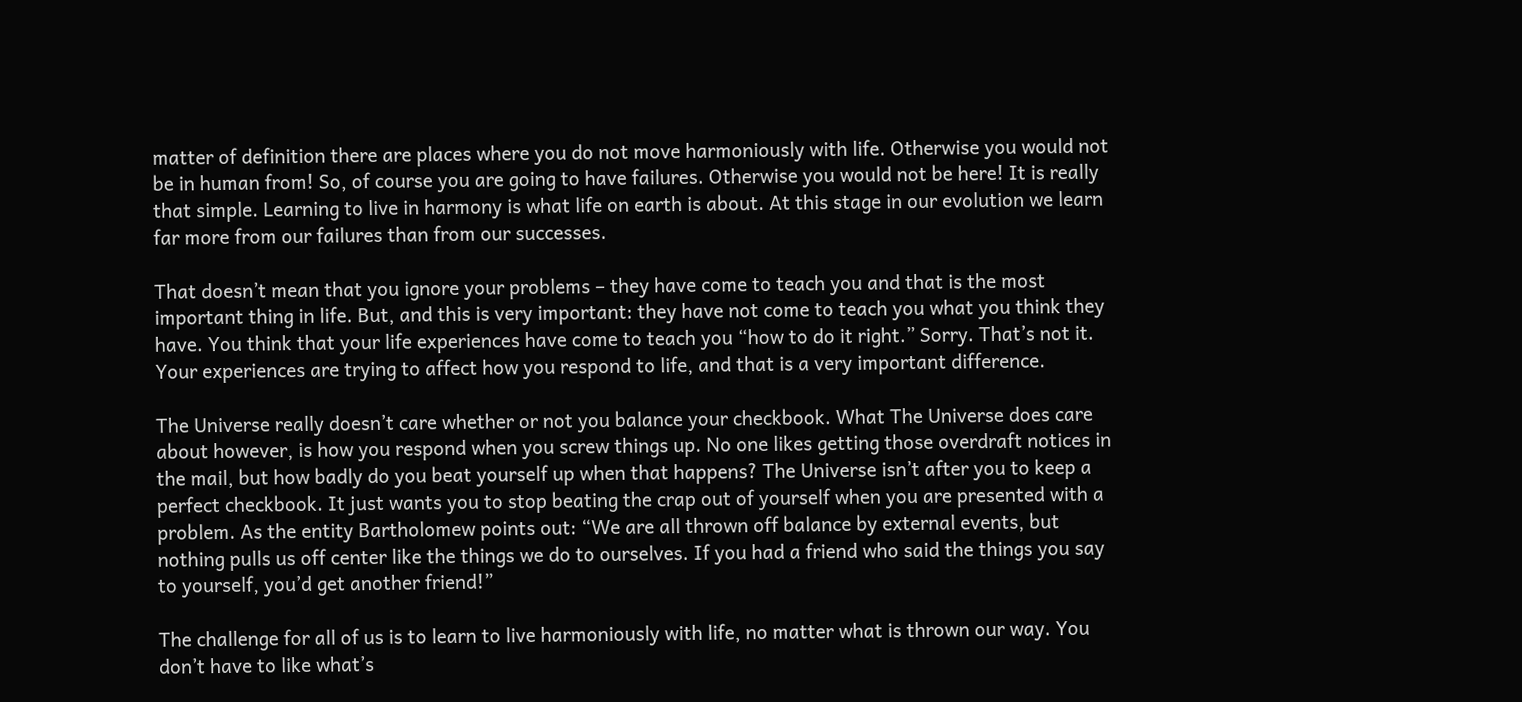matter of definition there are places where you do not move harmoniously with life. Otherwise you would not be in human from! So, of course you are going to have failures. Otherwise you would not be here! It is really that simple. Learning to live in harmony is what life on earth is about. At this stage in our evolution we learn far more from our failures than from our successes.

That doesn’t mean that you ignore your problems – they have come to teach you and that is the most important thing in life. But, and this is very important: they have not come to teach you what you think they have. You think that your life experiences have come to teach you “how to do it right.” Sorry. That’s not it. Your experiences are trying to affect how you respond to life, and that is a very important difference.

The Universe really doesn’t care whether or not you balance your checkbook. What The Universe does care about however, is how you respond when you screw things up. No one likes getting those overdraft notices in the mail, but how badly do you beat yourself up when that happens? The Universe isn’t after you to keep a perfect checkbook. It just wants you to stop beating the crap out of yourself when you are presented with a problem. As the entity Bartholomew points out: “We are all thrown off balance by external events, but nothing pulls us off center like the things we do to ourselves. If you had a friend who said the things you say to yourself, you’d get another friend!”

The challenge for all of us is to learn to live harmoniously with life, no matter what is thrown our way. You don’t have to like what’s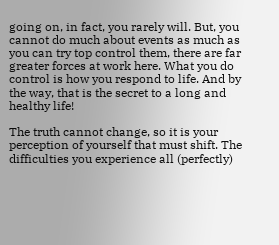going on, in fact, you rarely will. But, you cannot do much about events as much as you can try top control them, there are far greater forces at work here. What you do control is how you respond to life. And by the way, that is the secret to a long and healthy life!

The truth cannot change, so it is your perception of yourself that must shift. The difficulties you experience all (perfectly)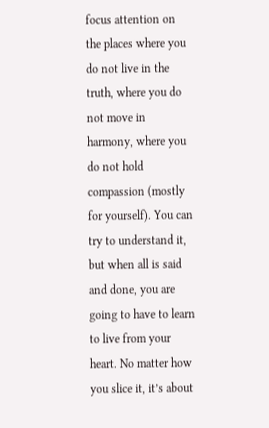focus attention on the places where you do not live in the truth, where you do not move in harmony, where you do not hold compassion (mostly for yourself). You can try to understand it, but when all is said and done, you are going to have to learn to live from your heart. No matter how you slice it, it’s about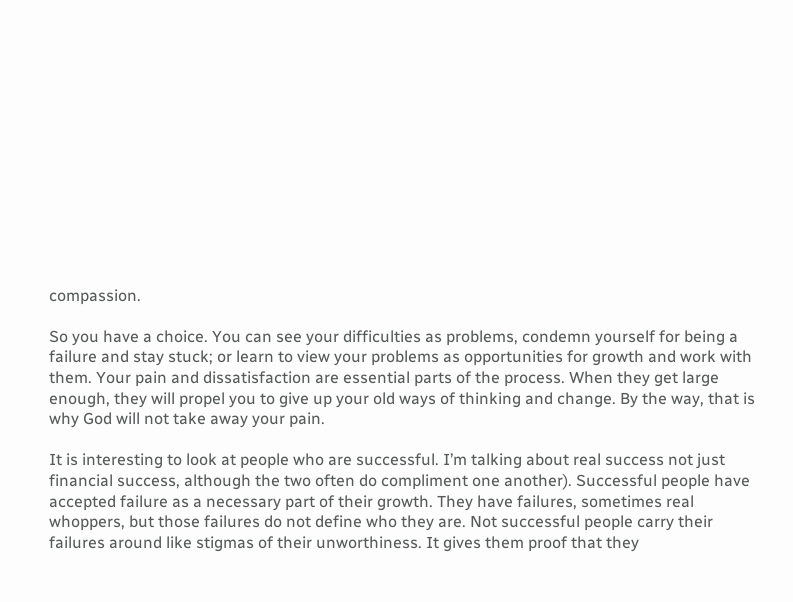compassion.

So you have a choice. You can see your difficulties as problems, condemn yourself for being a failure and stay stuck; or learn to view your problems as opportunities for growth and work with them. Your pain and dissatisfaction are essential parts of the process. When they get large enough, they will propel you to give up your old ways of thinking and change. By the way, that is why God will not take away your pain.

It is interesting to look at people who are successful. I’m talking about real success not just financial success, although the two often do compliment one another). Successful people have accepted failure as a necessary part of their growth. They have failures, sometimes real whoppers, but those failures do not define who they are. Not successful people carry their failures around like stigmas of their unworthiness. It gives them proof that they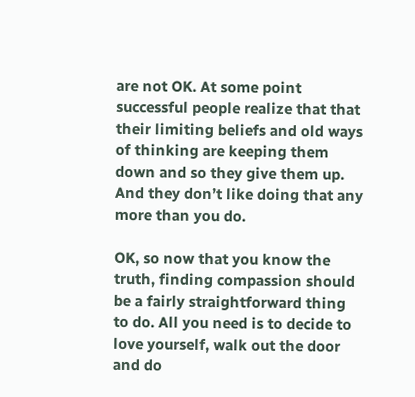are not OK. At some point successful people realize that that their limiting beliefs and old ways of thinking are keeping them down and so they give them up. And they don’t like doing that any more than you do.

OK, so now that you know the truth, finding compassion should be a fairly straightforward thing to do. All you need is to decide to love yourself, walk out the door and do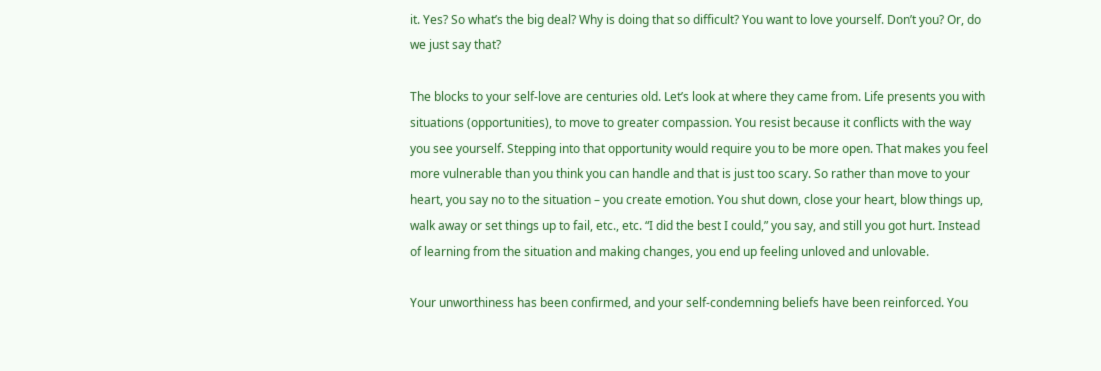it. Yes? So what’s the big deal? Why is doing that so difficult? You want to love yourself. Don’t you? Or, do we just say that?

The blocks to your self-love are centuries old. Let’s look at where they came from. Life presents you with situations (opportunities), to move to greater compassion. You resist because it conflicts with the way you see yourself. Stepping into that opportunity would require you to be more open. That makes you feel more vulnerable than you think you can handle and that is just too scary. So rather than move to your heart, you say no to the situation – you create emotion. You shut down, close your heart, blow things up, walk away or set things up to fail, etc., etc. “I did the best I could,” you say, and still you got hurt. Instead of learning from the situation and making changes, you end up feeling unloved and unlovable.

Your unworthiness has been confirmed, and your self-condemning beliefs have been reinforced. You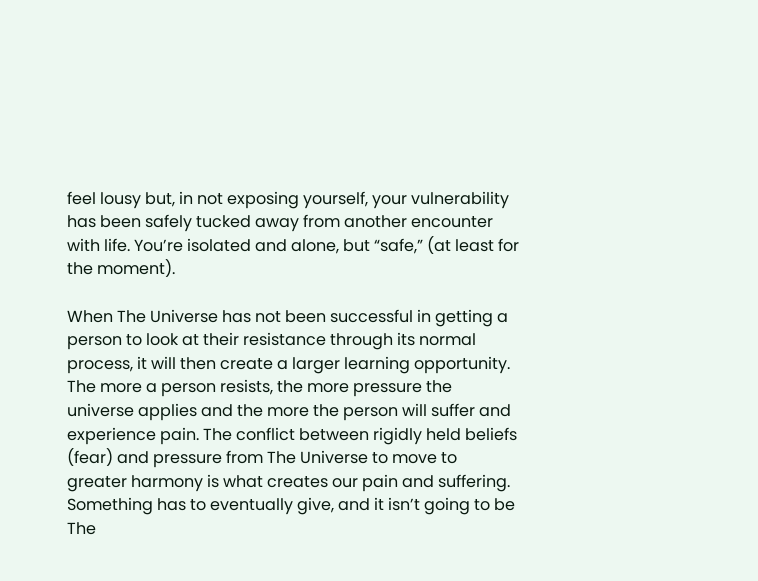feel lousy but, in not exposing yourself, your vulnerability has been safely tucked away from another encounter with life. You’re isolated and alone, but “safe,” (at least for the moment).

When The Universe has not been successful in getting a person to look at their resistance through its normal process, it will then create a larger learning opportunity. The more a person resists, the more pressure the universe applies and the more the person will suffer and experience pain. The conflict between rigidly held beliefs (fear) and pressure from The Universe to move to greater harmony is what creates our pain and suffering. Something has to eventually give, and it isn’t going to be The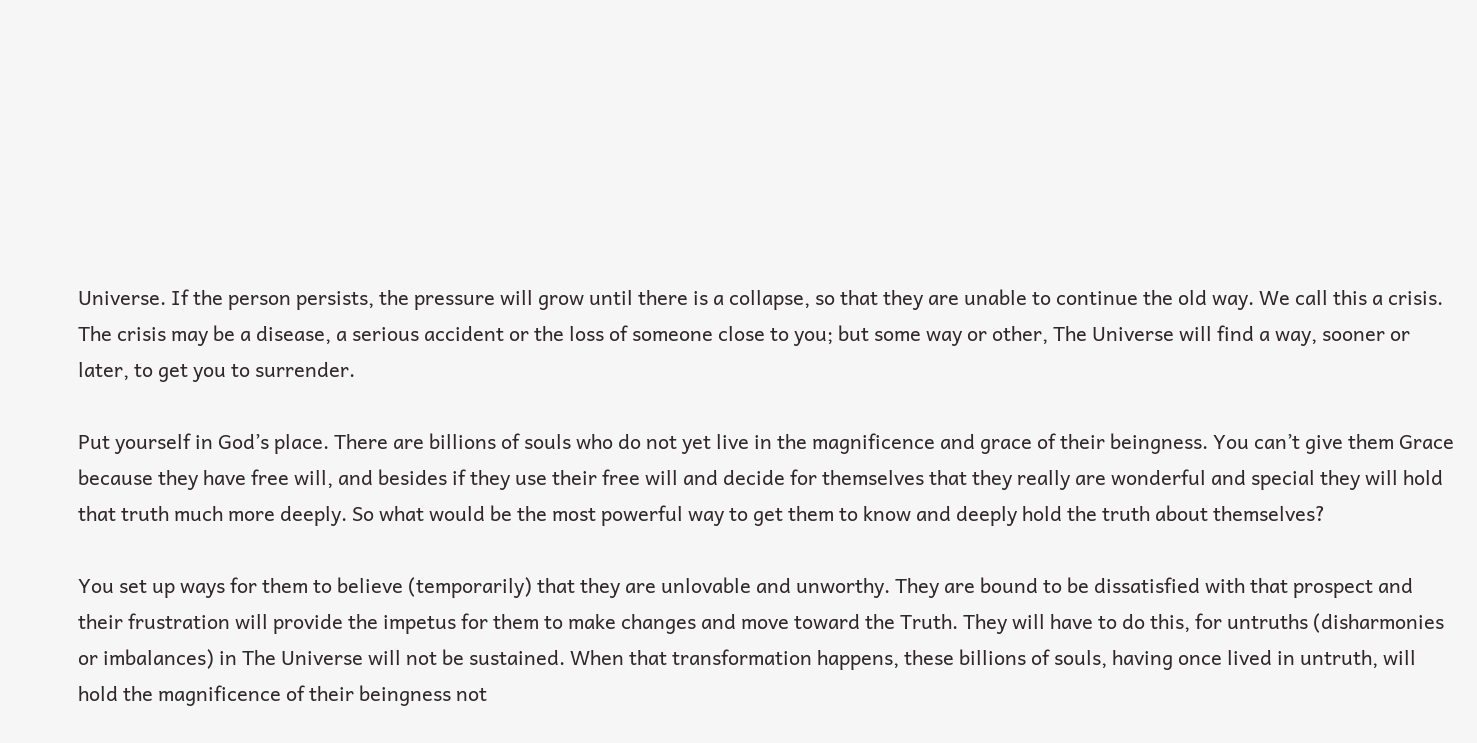Universe. If the person persists, the pressure will grow until there is a collapse, so that they are unable to continue the old way. We call this a crisis. The crisis may be a disease, a serious accident or the loss of someone close to you; but some way or other, The Universe will find a way, sooner or later, to get you to surrender.

Put yourself in God’s place. There are billions of souls who do not yet live in the magnificence and grace of their beingness. You can’t give them Grace because they have free will, and besides if they use their free will and decide for themselves that they really are wonderful and special they will hold that truth much more deeply. So what would be the most powerful way to get them to know and deeply hold the truth about themselves?

You set up ways for them to believe (temporarily) that they are unlovable and unworthy. They are bound to be dissatisfied with that prospect and their frustration will provide the impetus for them to make changes and move toward the Truth. They will have to do this, for untruths (disharmonies or imbalances) in The Universe will not be sustained. When that transformation happens, these billions of souls, having once lived in untruth, will hold the magnificence of their beingness not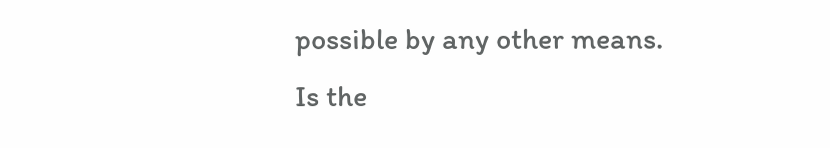possible by any other means. Is the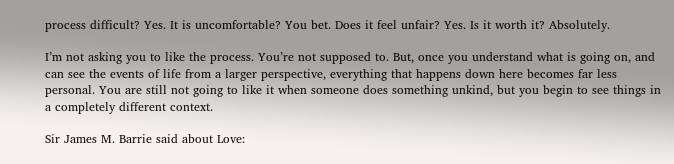process difficult? Yes. It is uncomfortable? You bet. Does it feel unfair? Yes. Is it worth it? Absolutely.

I’m not asking you to like the process. You’re not supposed to. But, once you understand what is going on, and can see the events of life from a larger perspective, everything that happens down here becomes far less personal. You are still not going to like it when someone does something unkind, but you begin to see things in a completely different context.

Sir James M. Barrie said about Love: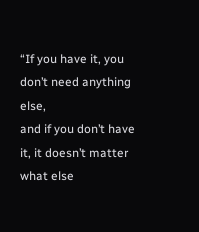“If you have it, you don’t need anything else,
and if you don’t have it, it doesn’t matter what else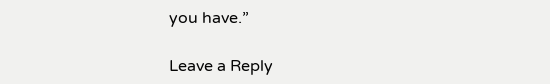you have.”

Leave a Reply